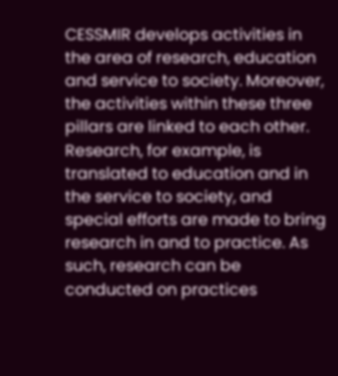CESSMIR develops activities in the area of research, education and service to society. Moreover, the activities within these three pillars are linked to each other. Research, for example, is translated to education and in the service to society, and special efforts are made to bring research in and to practice. As such, research can be conducted on practices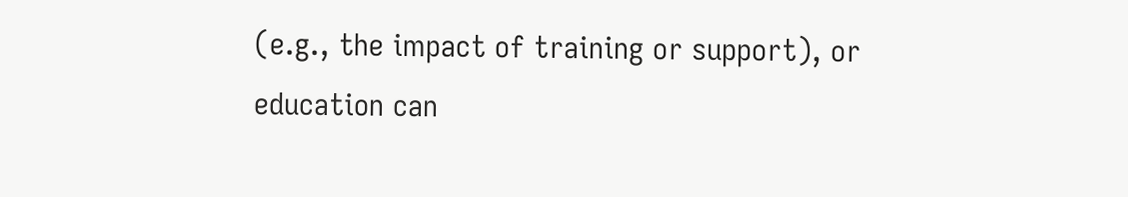(e.g., the impact of training or support), or education can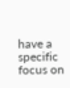have a specific focus on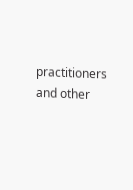practitioners and other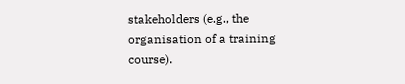stakeholders (e.g., the organisation of a training course).